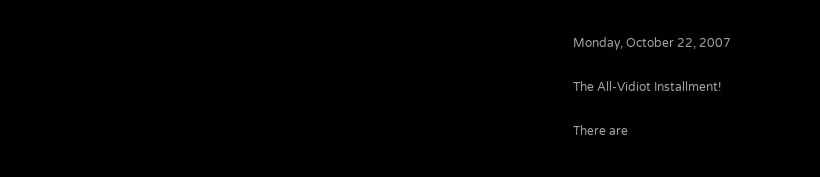Monday, October 22, 2007

The All-Vidiot Installment!

There are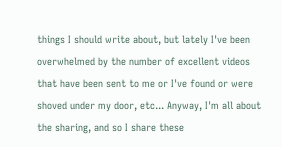things I should write about, but lately I've been overwhelmed by the number of excellent videos that have been sent to me or I've found or were shoved under my door, etc... Anyway, I'm all about the sharing, and so I share these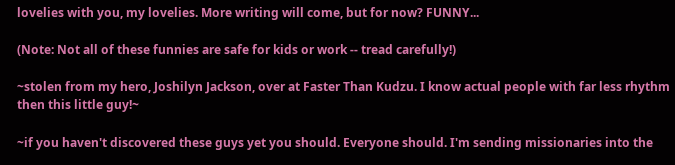lovelies with you, my lovelies. More writing will come, but for now? FUNNY...

(Note: Not all of these funnies are safe for kids or work -- tread carefully!)

~stolen from my hero, Joshilyn Jackson, over at Faster Than Kudzu. I know actual people with far less rhythm then this little guy!~

~if you haven't discovered these guys yet you should. Everyone should. I'm sending missionaries into the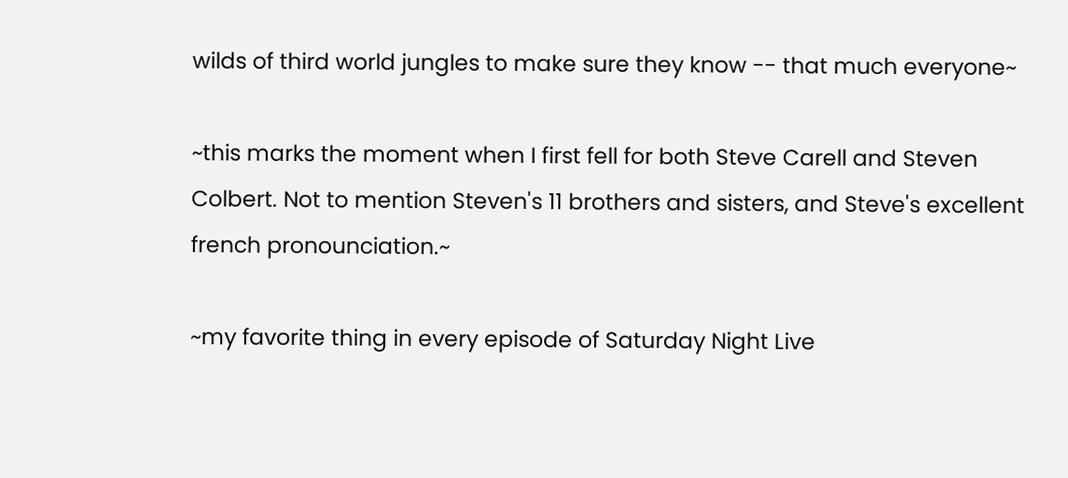wilds of third world jungles to make sure they know -- that much everyone~

~this marks the moment when I first fell for both Steve Carell and Steven Colbert. Not to mention Steven's 11 brothers and sisters, and Steve's excellent french pronounciation.~

~my favorite thing in every episode of Saturday Night Live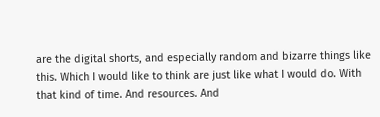are the digital shorts, and especially random and bizarre things like this. Which I would like to think are just like what I would do. With that kind of time. And resources. And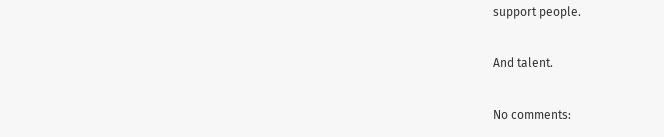support people.

And talent.

No comments: